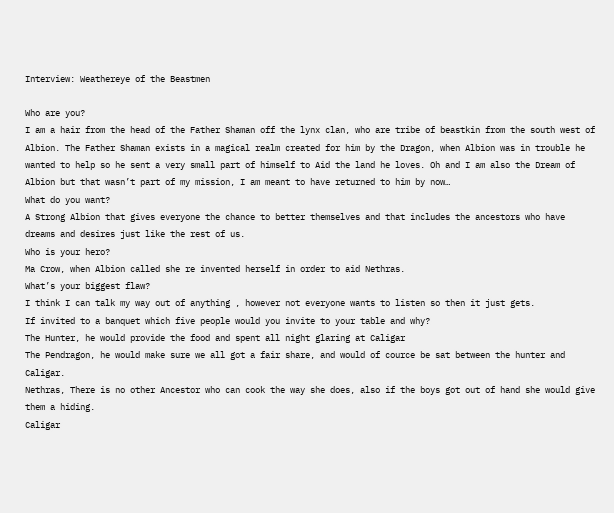Interview: Weathereye of the Beastmen

Who are you?
I am a hair from the head of the Father Shaman off the lynx clan, who are tribe of beastkin from the south west of Albion. The Father Shaman exists in a magical realm created for him by the Dragon, when Albion was in trouble he wanted to help so he sent a very small part of himself to Aid the land he loves. Oh and I am also the Dream of Albion but that wasn’t part of my mission, I am meant to have returned to him by now…
What do you want?
A Strong Albion that gives everyone the chance to better themselves and that includes the ancestors who have dreams and desires just like the rest of us.
Who is your hero?
Ma Crow, when Albion called she re invented herself in order to aid Nethras.
What’s your biggest flaw?
I think I can talk my way out of anything , however not everyone wants to listen so then it just gets.
If invited to a banquet which five people would you invite to your table and why?
The Hunter, he would provide the food and spent all night glaring at Caligar
The Pendragon, he would make sure we all got a fair share, and would of cource be sat between the hunter and Caligar.
Nethras, There is no other Ancestor who can cook the way she does, also if the boys got out of hand she would give them a hiding.
Caligar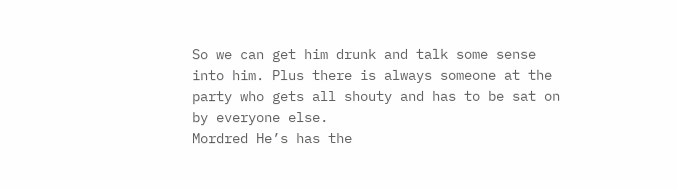So we can get him drunk and talk some sense into him. Plus there is always someone at the party who gets all shouty and has to be sat on by everyone else.
Mordred He’s has the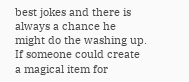best jokes and there is always a chance he might do the washing up.
If someone could create a magical item for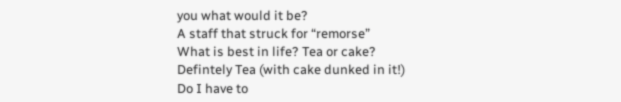you what would it be?
A staff that struck for “remorse”
What is best in life? Tea or cake?
Defintely Tea (with cake dunked in it!)
Do I have to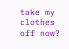take my clothes off now?